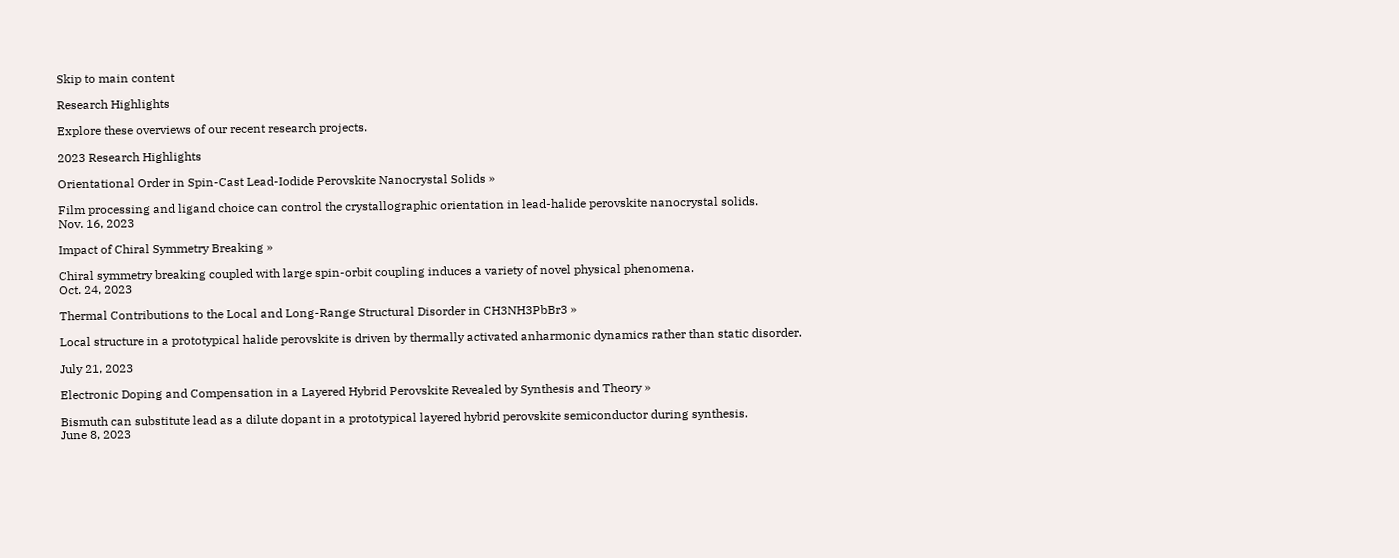Skip to main content

Research Highlights

Explore these overviews of our recent research projects.

2023 Research Highlights

Orientational Order in Spin-Cast Lead-Iodide Perovskite Nanocrystal Solids »

Film processing and ligand choice can control the crystallographic orientation in lead-halide perovskite nanocrystal solids.
Nov. 16, 2023

Impact of Chiral Symmetry Breaking »

Chiral symmetry breaking coupled with large spin-orbit coupling induces a variety of novel physical phenomena.
Oct. 24, 2023

Thermal Contributions to the Local and Long-Range Structural Disorder in CH3NH3PbBr3 »

Local structure in a prototypical halide perovskite is driven by thermally activated anharmonic dynamics rather than static disorder.

July 21, 2023

Electronic Doping and Compensation in a Layered Hybrid Perovskite Revealed by Synthesis and Theory »

Bismuth can substitute lead as a dilute dopant in a prototypical layered hybrid perovskite semiconductor during synthesis.
June 8, 2023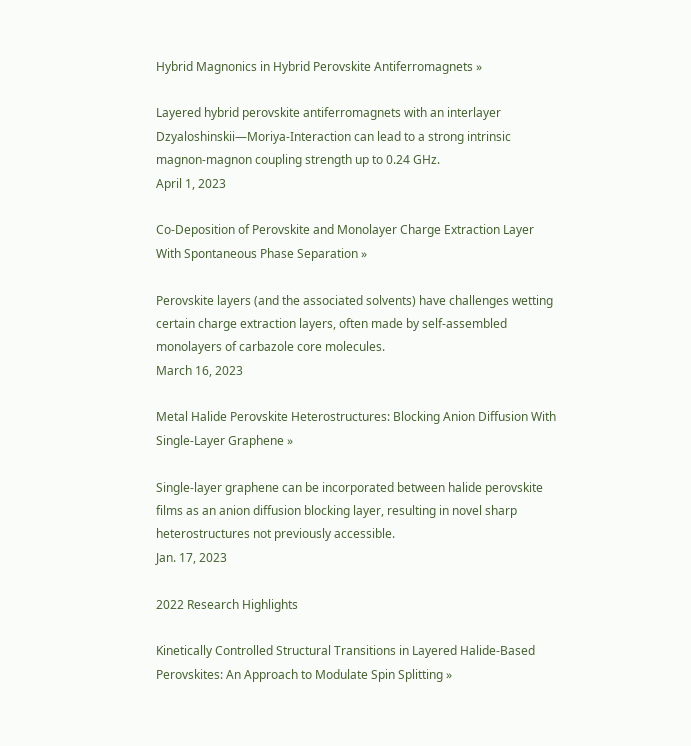Hybrid Magnonics in Hybrid Perovskite Antiferromagnets »

Layered hybrid perovskite antiferromagnets with an interlayer Dzyaloshinskii—Moriya-Interaction can lead to a strong intrinsic magnon-magnon coupling strength up to 0.24 GHz.
April 1, 2023

Co-Deposition of Perovskite and Monolayer Charge Extraction Layer With Spontaneous Phase Separation »

Perovskite layers (and the associated solvents) have challenges wetting certain charge extraction layers, often made by self-assembled monolayers of carbazole core molecules.
March 16, 2023

Metal Halide Perovskite Heterostructures: Blocking Anion Diffusion With Single-Layer Graphene »

Single-layer graphene can be incorporated between halide perovskite films as an anion diffusion blocking layer, resulting in novel sharp heterostructures not previously accessible.
Jan. 17, 2023

2022 Research Highlights

Kinetically Controlled Structural Transitions in Layered Halide-Based Perovskites: An Approach to Modulate Spin Splitting »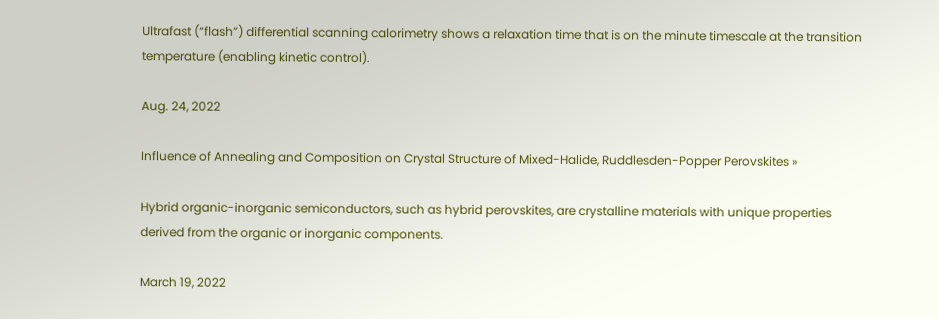Ultrafast (“flash”) differential scanning calorimetry shows a relaxation time that is on the minute timescale at the transition temperature (enabling kinetic control).

Aug. 24, 2022

Influence of Annealing and Composition on Crystal Structure of Mixed-Halide, Ruddlesden-Popper Perovskites »

Hybrid organic-inorganic semiconductors, such as hybrid perovskites, are crystalline materials with unique properties derived from the organic or inorganic components.

March 19, 2022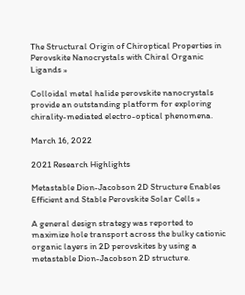The Structural Origin of Chiroptical Properties in Perovskite Nanocrystals with Chiral Organic Ligands »

Colloidal metal halide perovskite nanocrystals provide an outstanding platform for exploring chirality-mediated electro-optical phenomena.

March 16, 2022

2021 Research Highlights

Metastable Dion-Jacobson 2D Structure Enables Efficient and Stable Perovskite Solar Cells »

A general design strategy was reported to maximize hole transport across the bulky cationic organic layers in 2D perovskites by using a metastable Dion-Jacobson 2D structure.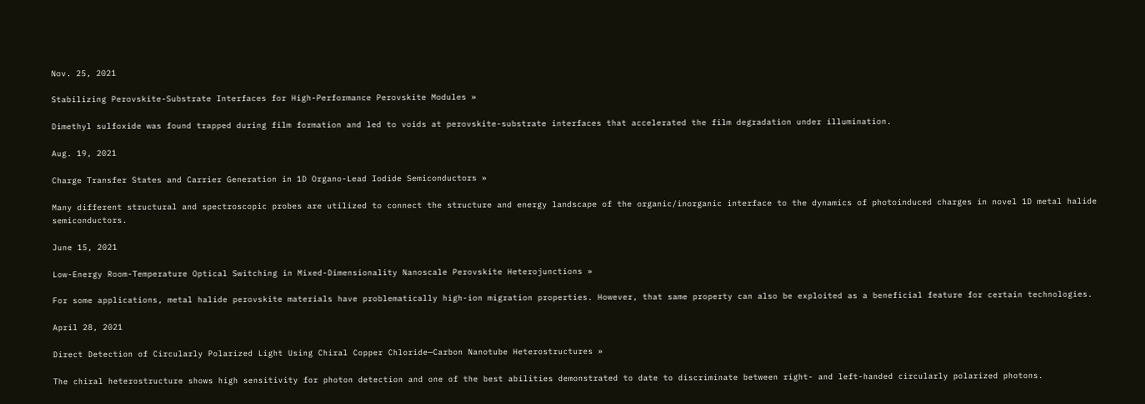Nov. 25, 2021

Stabilizing Perovskite-Substrate Interfaces for High-Performance Perovskite Modules »

Dimethyl sulfoxide was found trapped during film formation and led to voids at perovskite-substrate interfaces that accelerated the film degradation under illumination.

Aug. 19, 2021

Charge Transfer States and Carrier Generation in 1D Organo-Lead Iodide Semiconductors »

Many different structural and spectroscopic probes are utilized to connect the structure and energy landscape of the organic/inorganic interface to the dynamics of photoinduced charges in novel 1D metal halide semiconductors.

June 15, 2021

Low-Energy Room-Temperature Optical Switching in Mixed-Dimensionality Nanoscale Perovskite Heterojunctions »

For some applications, metal halide perovskite materials have problematically high-ion migration properties. However, that same property can also be exploited as a beneficial feature for certain technologies.

April 28, 2021

Direct Detection of Circularly Polarized Light Using Chiral Copper Chloride—Carbon Nanotube Heterostructures »

The chiral heterostructure shows high sensitivity for photon detection and one of the best abilities demonstrated to date to discriminate between right- and left-handed circularly polarized photons.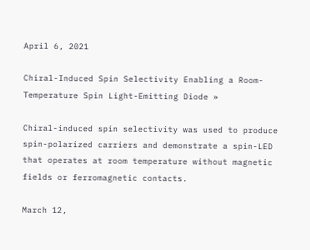April 6, 2021

Chiral-Induced Spin Selectivity Enabling a Room-Temperature Spin Light-Emitting Diode »

Chiral-induced spin selectivity was used to produce spin-polarized carriers and demonstrate a spin-LED that operates at room temperature without magnetic fields or ferromagnetic contacts.

March 12,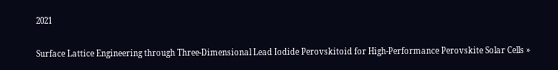2021

Surface Lattice Engineering through Three-Dimensional Lead Iodide Perovskitoid for High-Performance Perovskite Solar Cells »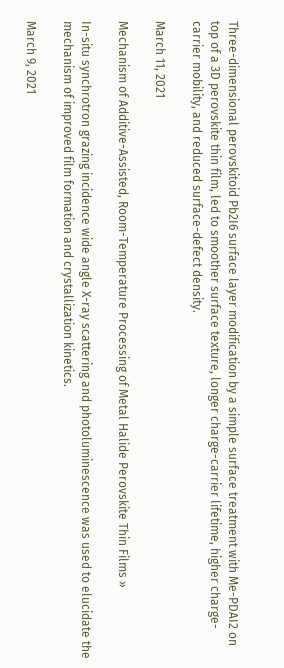Three-dimensional perovskitoid Pb2I6 surface layer modification by a simple surface treatment with Me-PDAI2 on top of a 3D perovskite thin film, led to smoother surface texture, longer charge-carrier lifetime, higher charge-carrier mobility, and reduced surface-defect density.

March 11, 2021

Mechanism of Additive-Assisted, Room-Temperature Processing of Metal Halide Perovskite Thin Films »

In-situ synchrotron grazing incidence wide angle X-ray scattering and photoluminescence was used to elucidate the mechanism of improved film formation and crystallization kinetics.

March 9, 2021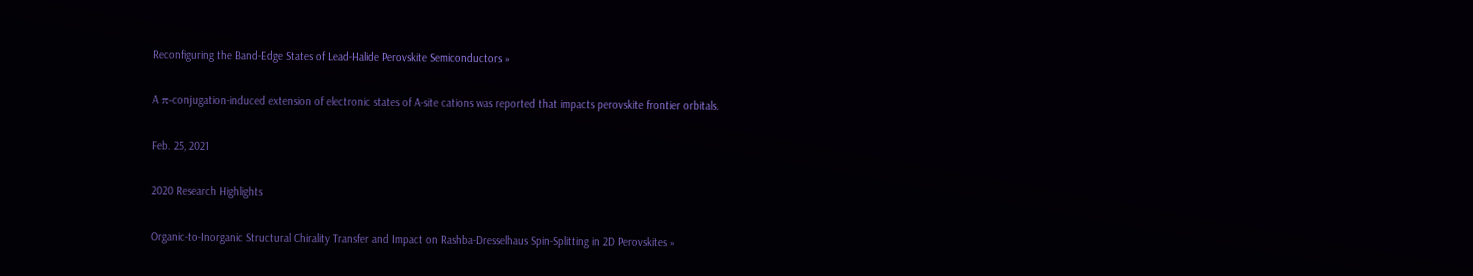Reconfiguring the Band-Edge States of Lead-Halide Perovskite Semiconductors »

A π-conjugation-induced extension of electronic states of A-site cations was reported that impacts perovskite frontier orbitals.

Feb. 25, 2021

2020 Research Highlights

Organic-to-Inorganic Structural Chirality Transfer and Impact on Rashba-Dresselhaus Spin-Splitting in 2D Perovskites »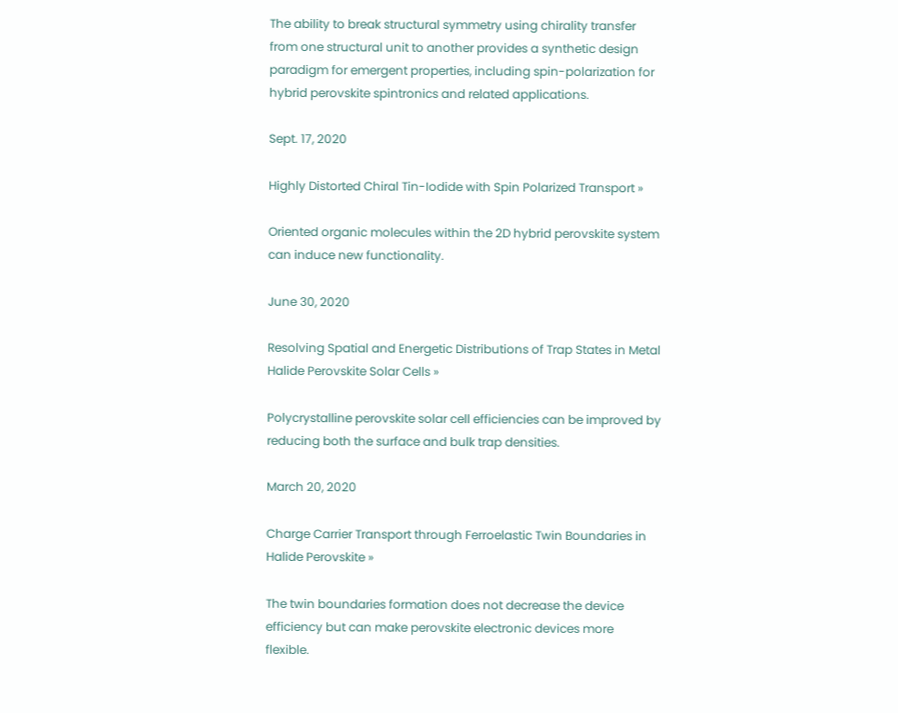The ability to break structural symmetry using chirality transfer from one structural unit to another provides a synthetic design paradigm for emergent properties, including spin-polarization for hybrid perovskite spintronics and related applications.

Sept. 17, 2020

Highly Distorted Chiral Tin-Iodide with Spin Polarized Transport »

Oriented organic molecules within the 2D hybrid perovskite system can induce new functionality.

June 30, 2020

Resolving Spatial and Energetic Distributions of Trap States in Metal Halide Perovskite Solar Cells »

Polycrystalline perovskite solar cell efficiencies can be improved by reducing both the surface and bulk trap densities.

March 20, 2020

Charge Carrier Transport through Ferroelastic Twin Boundaries in Halide Perovskite »

The twin boundaries formation does not decrease the device efficiency but can make perovskite electronic devices more flexible.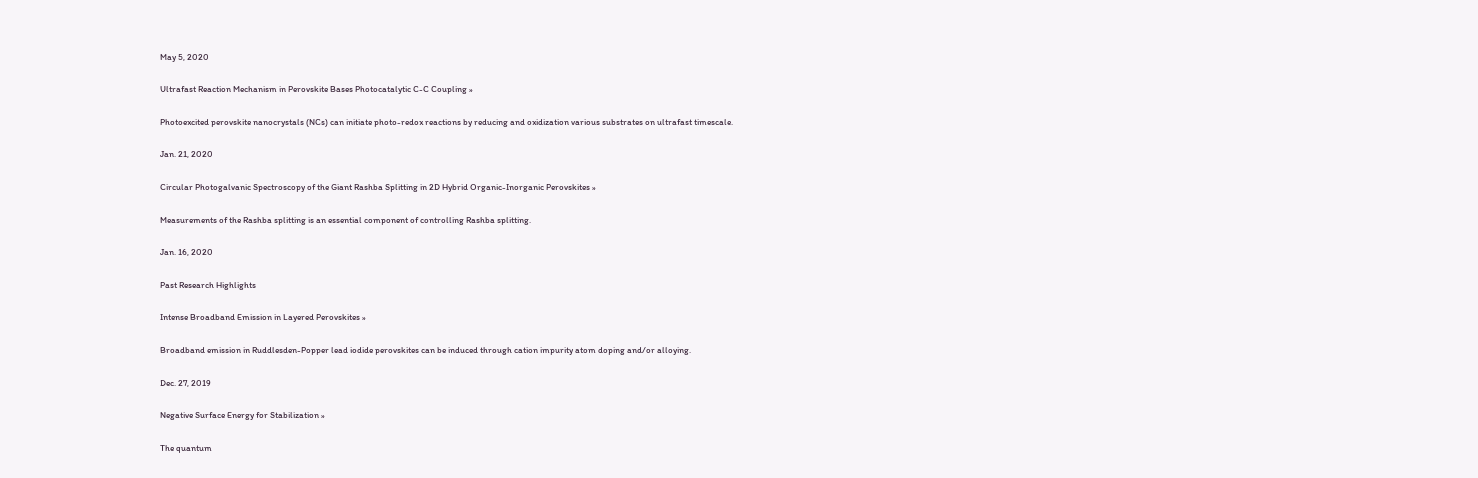May 5, 2020

Ultrafast Reaction Mechanism in Perovskite Bases Photocatalytic C-C Coupling »

Photoexcited perovskite nanocrystals (NCs) can initiate photo-redox reactions by reducing and oxidization various substrates on ultrafast timescale.

Jan. 21, 2020

Circular Photogalvanic Spectroscopy of the Giant Rashba Splitting in 2D Hybrid Organic-Inorganic Perovskites »

Measurements of the Rashba splitting is an essential component of controlling Rashba splitting.

Jan. 16, 2020

Past Research Highlights

Intense Broadband Emission in Layered Perovskites »

Broadband emission in Ruddlesden-Popper lead iodide perovskites can be induced through cation impurity atom doping and/or alloying.

Dec. 27, 2019

Negative Surface Energy for Stabilization »

The quantum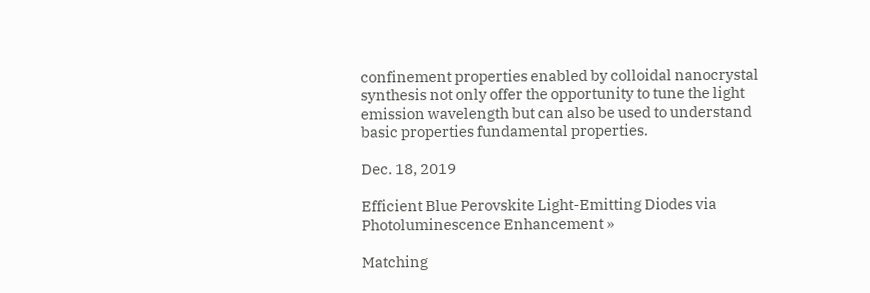confinement properties enabled by colloidal nanocrystal synthesis not only offer the opportunity to tune the light emission wavelength but can also be used to understand basic properties fundamental properties.

Dec. 18, 2019

Efficient Blue Perovskite Light-Emitting Diodes via Photoluminescence Enhancement »

Matching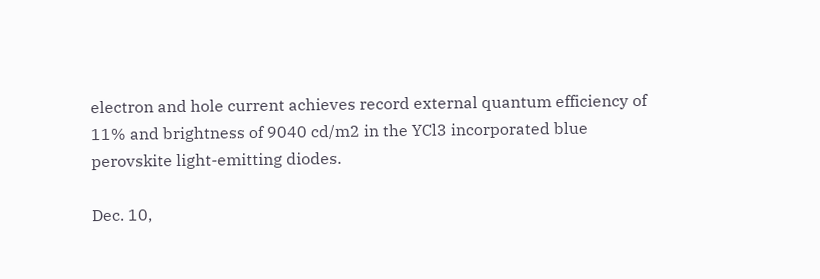electron and hole current achieves record external quantum efficiency of 11% and brightness of 9040 cd/m2 in the YCl3 incorporated blue perovskite light-emitting diodes.

Dec. 10,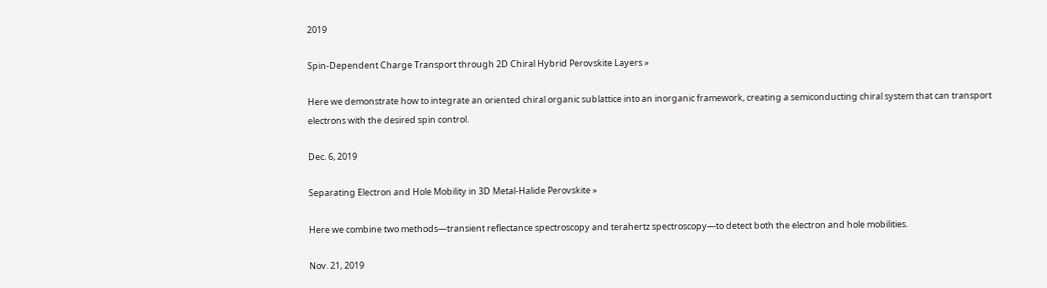2019

Spin-Dependent Charge Transport through 2D Chiral Hybrid Perovskite Layers »

Here we demonstrate how to integrate an oriented chiral organic sublattice into an inorganic framework, creating a semiconducting chiral system that can transport electrons with the desired spin control.

Dec. 6, 2019

Separating Electron and Hole Mobility in 3D Metal-Halide Perovskite »

Here we combine two methods—transient reflectance spectroscopy and terahertz spectroscopy—to detect both the electron and hole mobilities.

Nov. 21, 2019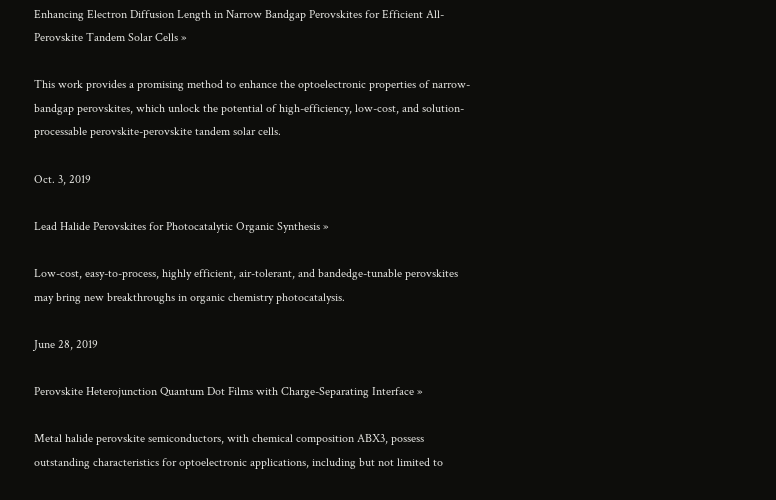Enhancing Electron Diffusion Length in Narrow Bandgap Perovskites for Efficient All-Perovskite Tandem Solar Cells »

This work provides a promising method to enhance the optoelectronic properties of narrow-bandgap perovskites, which unlock the potential of high-efficiency, low-cost, and solution-processable perovskite-perovskite tandem solar cells.

Oct. 3, 2019

Lead Halide Perovskites for Photocatalytic Organic Synthesis »

Low-cost, easy-to-process, highly efficient, air-tolerant, and bandedge-tunable perovskites may bring new breakthroughs in organic chemistry photocatalysis.

June 28, 2019

Perovskite Heterojunction Quantum Dot Films with Charge-Separating Interface »

Metal halide perovskite semiconductors, with chemical composition ABX3, possess outstanding characteristics for optoelectronic applications, including but not limited to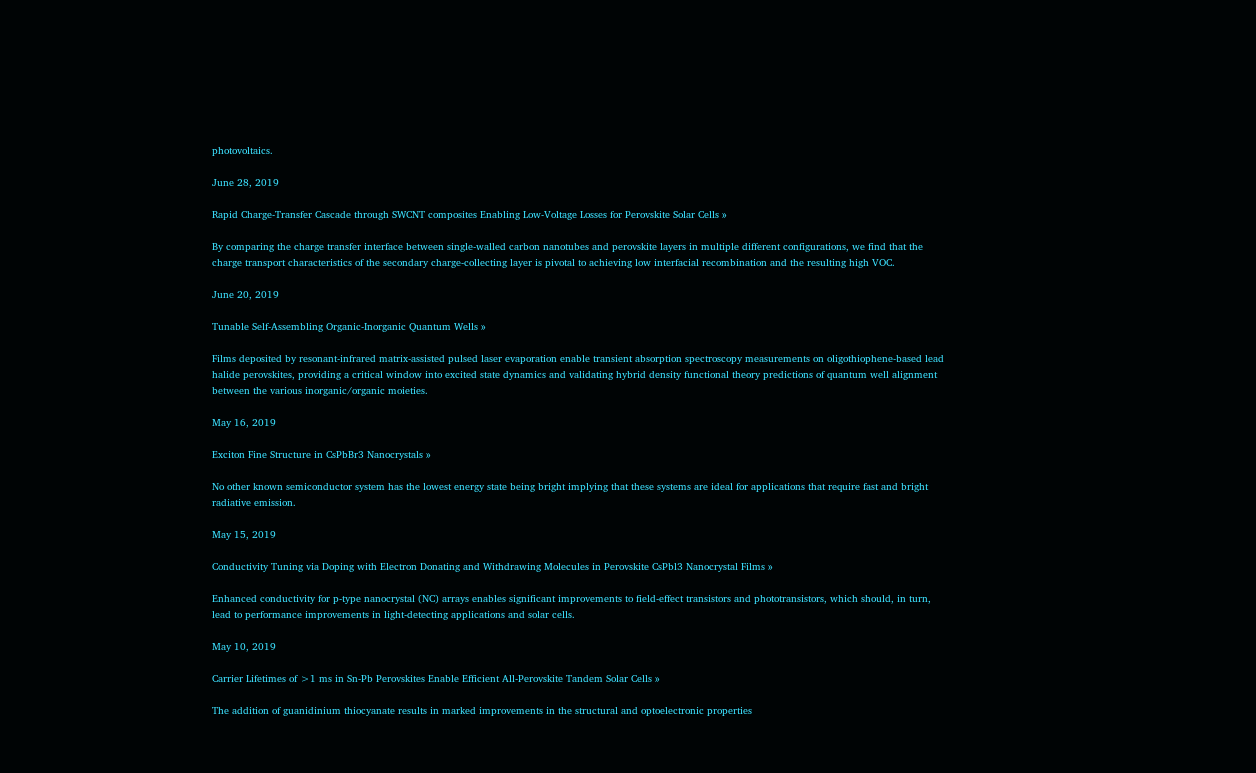photovoltaics.

June 28, 2019

Rapid Charge-Transfer Cascade through SWCNT composites Enabling Low-Voltage Losses for Perovskite Solar Cells »

By comparing the charge transfer interface between single-walled carbon nanotubes and perovskite layers in multiple different configurations, we find that the charge transport characteristics of the secondary charge-collecting layer is pivotal to achieving low interfacial recombination and the resulting high VOC.

June 20, 2019

Tunable Self-Assembling Organic-Inorganic Quantum Wells »

Films deposited by resonant-infrared matrix-assisted pulsed laser evaporation enable transient absorption spectroscopy measurements on oligothiophene-based lead halide perovskites, providing a critical window into excited state dynamics and validating hybrid density functional theory predictions of quantum well alignment between the various inorganic/organic moieties.

May 16, 2019

Exciton Fine Structure in CsPbBr3 Nanocrystals »

No other known semiconductor system has the lowest energy state being bright implying that these systems are ideal for applications that require fast and bright radiative emission.

May 15, 2019

Conductivity Tuning via Doping with Electron Donating and Withdrawing Molecules in Perovskite CsPbl3 Nanocrystal Films »

Enhanced conductivity for p-type nanocrystal (NC) arrays enables significant improvements to field-effect transistors and phototransistors, which should, in turn, lead to performance improvements in light-detecting applications and solar cells.

May 10, 2019

Carrier Lifetimes of >1 ms in Sn-Pb Perovskites Enable Efficient All-Perovskite Tandem Solar Cells »

The addition of guanidinium thiocyanate results in marked improvements in the structural and optoelectronic properties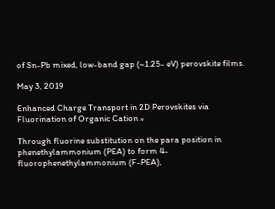of Sn-Pb mixed, low-band gap (~1.25- eV) perovskite films.

May 3, 2019

Enhanced Charge Transport in 2D Perovskites via Fluorination of Organic Cation »

Through fluorine substitution on the para position in phenethylammonium (PEA) to form 4-fluorophenethylammonium (F-PEA),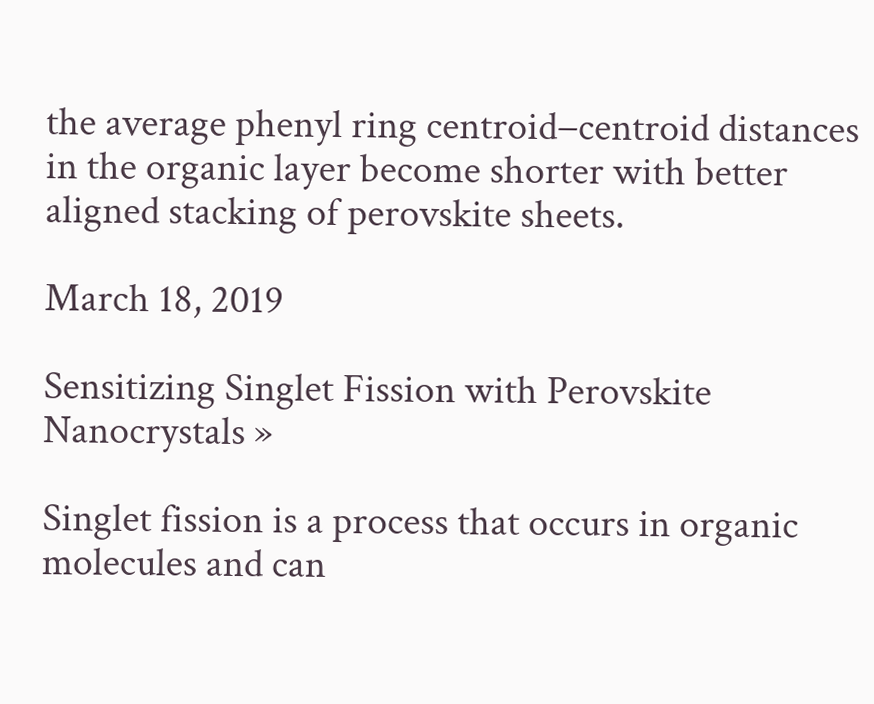the average phenyl ring centroid−centroid distances in the organic layer become shorter with better aligned stacking of perovskite sheets.

March 18, 2019

Sensitizing Singlet Fission with Perovskite Nanocrystals »

Singlet fission is a process that occurs in organic molecules and can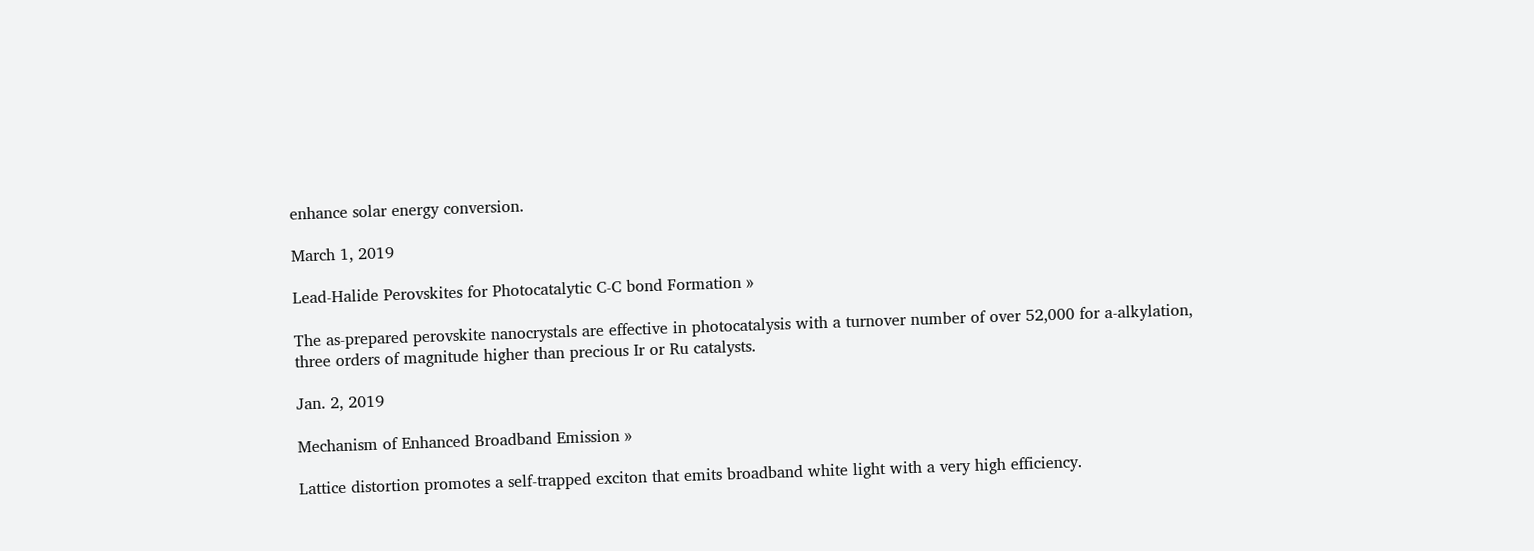enhance solar energy conversion.

March 1, 2019

Lead-Halide Perovskites for Photocatalytic C-C bond Formation »

The as-prepared perovskite nanocrystals are effective in photocatalysis with a turnover number of over 52,000 for a-alkylation, three orders of magnitude higher than precious Ir or Ru catalysts.

Jan. 2, 2019

Mechanism of Enhanced Broadband Emission »

Lattice distortion promotes a self-trapped exciton that emits broadband white light with a very high efficiency.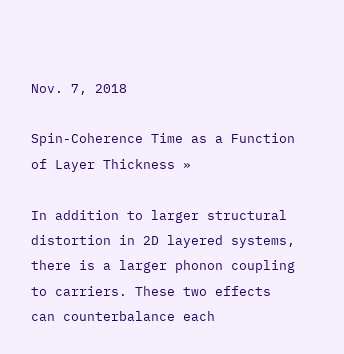Nov. 7, 2018

Spin-Coherence Time as a Function of Layer Thickness »

In addition to larger structural distortion in 2D layered systems, there is a larger phonon coupling to carriers. These two effects can counterbalance each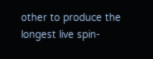other to produce the longest live spin-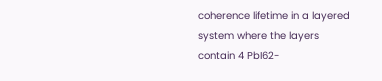coherence lifetime in a layered system where the layers contain 4 PbI62-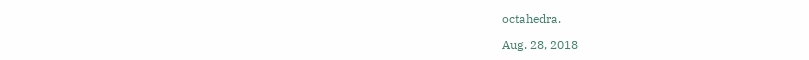octahedra.

Aug. 28, 2018